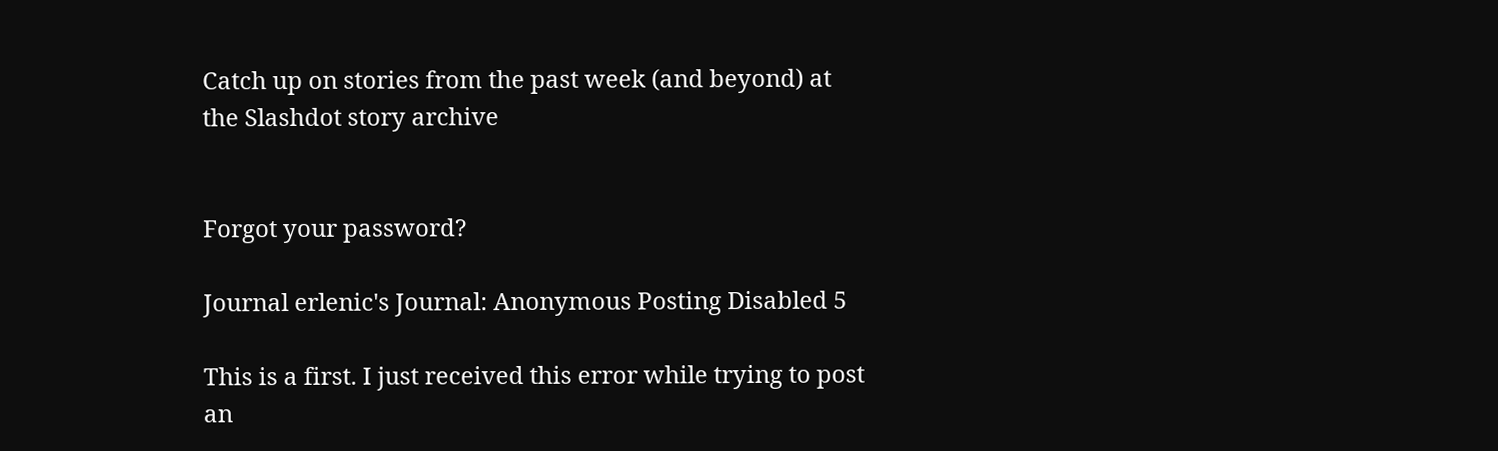Catch up on stories from the past week (and beyond) at the Slashdot story archive


Forgot your password?

Journal erlenic's Journal: Anonymous Posting Disabled 5

This is a first. I just received this error while trying to post an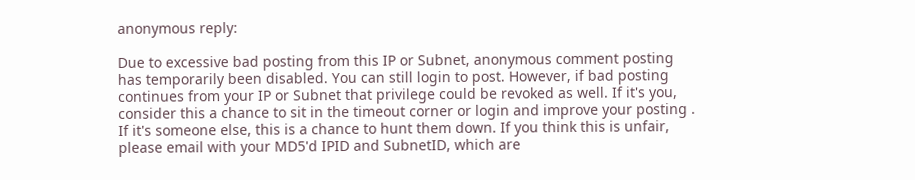anonymous reply:

Due to excessive bad posting from this IP or Subnet, anonymous comment posting has temporarily been disabled. You can still login to post. However, if bad posting continues from your IP or Subnet that privilege could be revoked as well. If it's you, consider this a chance to sit in the timeout corner or login and improve your posting . If it's someone else, this is a chance to hunt them down. If you think this is unfair, please email with your MD5'd IPID and SubnetID, which are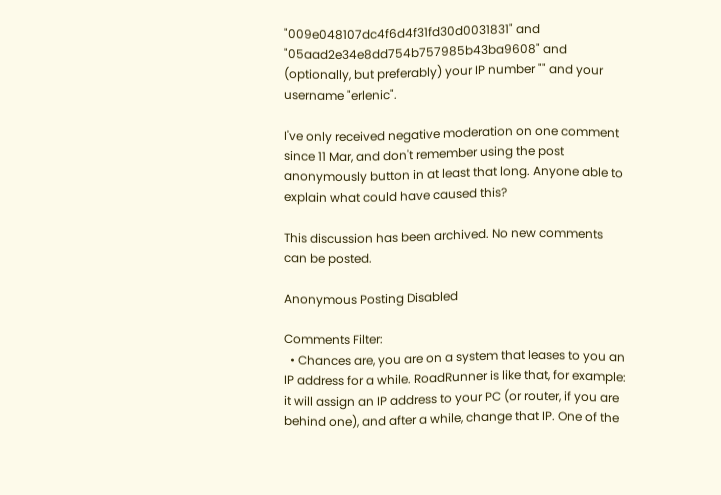"009e048107dc4f6d4f31fd30d0031831" and "05aad2e34e8dd754b757985b43ba9608" and (optionally, but preferably) your IP number "" and your username "erlenic".

I've only received negative moderation on one comment since 11 Mar, and don't remember using the post anonymously button in at least that long. Anyone able to explain what could have caused this?

This discussion has been archived. No new comments can be posted.

Anonymous Posting Disabled

Comments Filter:
  • Chances are, you are on a system that leases to you an IP address for a while. RoadRunner is like that, for example: it will assign an IP address to your PC (or router, if you are behind one), and after a while, change that IP. One of the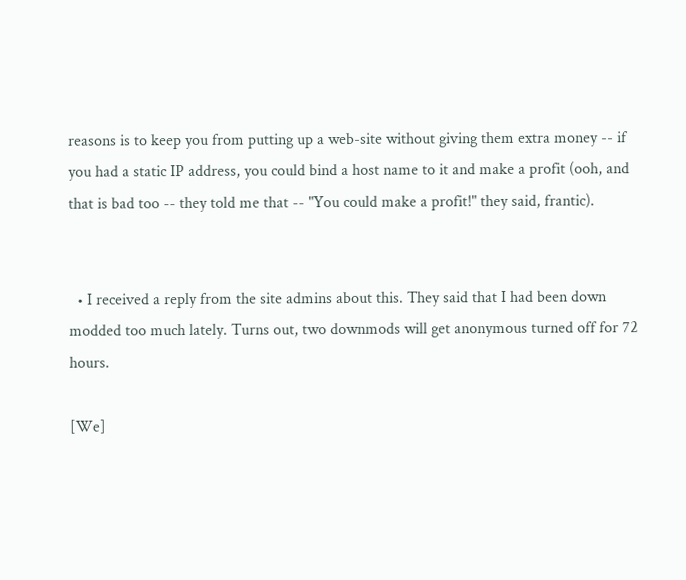reasons is to keep you from putting up a web-site without giving them extra money -- if you had a static IP address, you could bind a host name to it and make a profit (ooh, and that is bad too -- they told me that -- "You could make a profit!" they said, frantic).


  • I received a reply from the site admins about this. They said that I had been down modded too much lately. Turns out, two downmods will get anonymous turned off for 72 hours.

[We]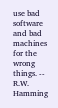use bad software and bad machines for the wrong things. -- R.W. Hamming